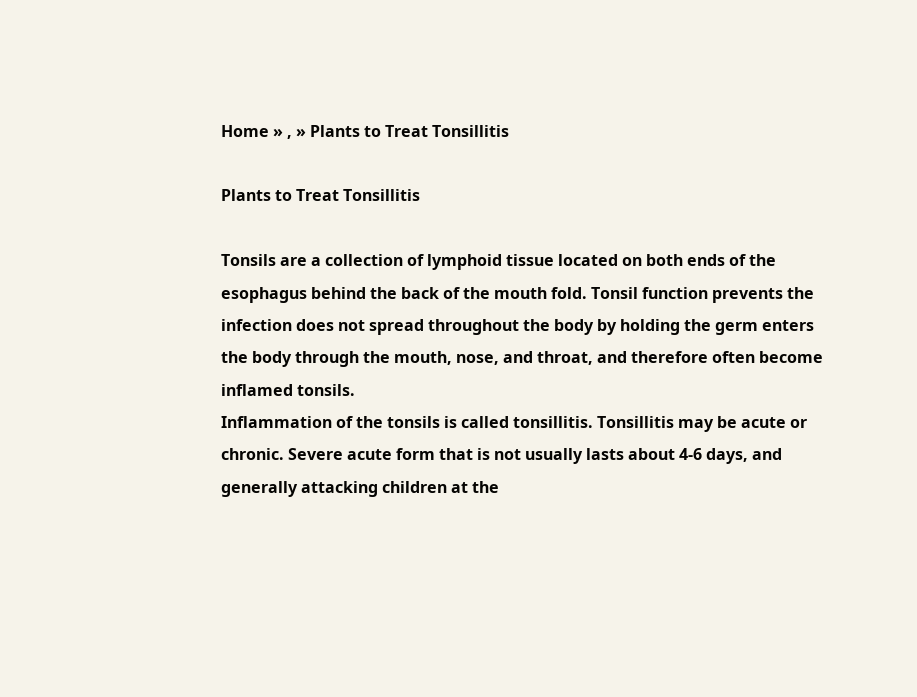Home » , » Plants to Treat Tonsillitis

Plants to Treat Tonsillitis

Tonsils are a collection of lymphoid tissue located on both ends of the esophagus behind the back of the mouth fold. Tonsil function prevents the infection does not spread throughout the body by holding the germ enters the body through the mouth, nose, and throat, and therefore often become inflamed tonsils.
Inflammation of the tonsils is called tonsillitis. Tonsillitis may be acute or chronic. Severe acute form that is not usually lasts about 4-6 days, and generally attacking children at the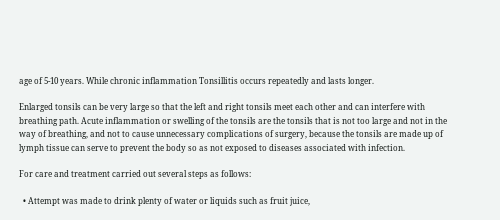age of 5-10 years. While chronic inflammation Tonsillitis occurs repeatedly and lasts longer.

Enlarged tonsils can be very large so that the left and right tonsils meet each other and can interfere with breathing path. Acute inflammation or swelling of the tonsils are the tonsils that is not too large and not in the way of breathing, and not to cause unnecessary complications of surgery, because the tonsils are made up of lymph tissue can serve to prevent the body so as not exposed to diseases associated with infection.

For care and treatment carried out several steps as follows:

  • Attempt was made to drink plenty of water or liquids such as fruit juice,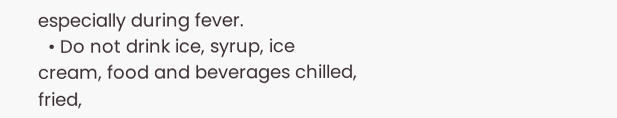especially during fever.
  • Do not drink ice, syrup, ice cream, food and beverages chilled, fried,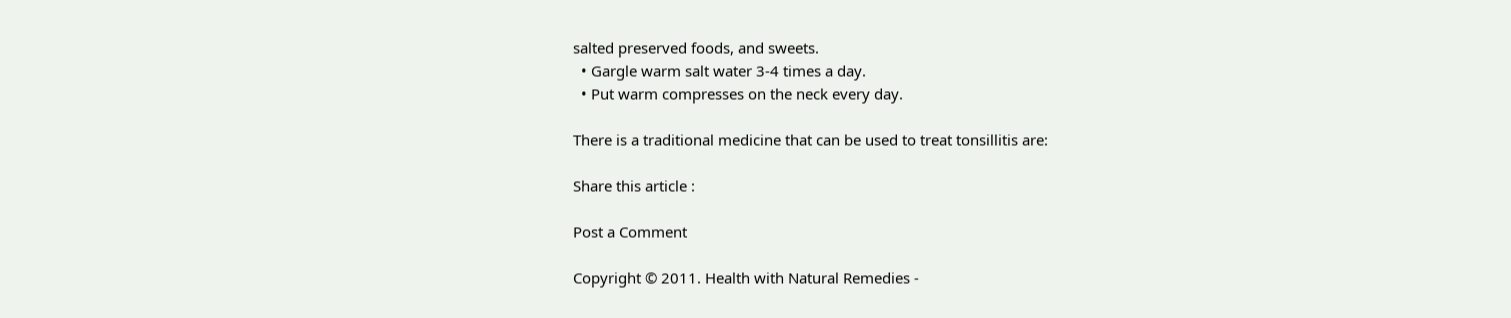salted preserved foods, and sweets.
  • Gargle warm salt water 3-4 times a day.
  • Put warm compresses on the neck every day.

There is a traditional medicine that can be used to treat tonsillitis are:

Share this article :

Post a Comment

Copyright © 2011. Health with Natural Remedies -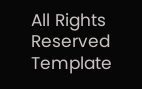All Rights Reserved
Template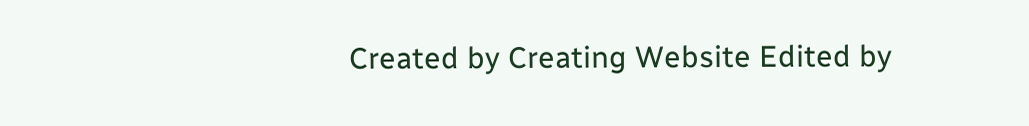Created by Creating Website Edited by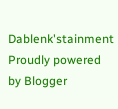Dablenk'stainment
Proudly powered by Blogger